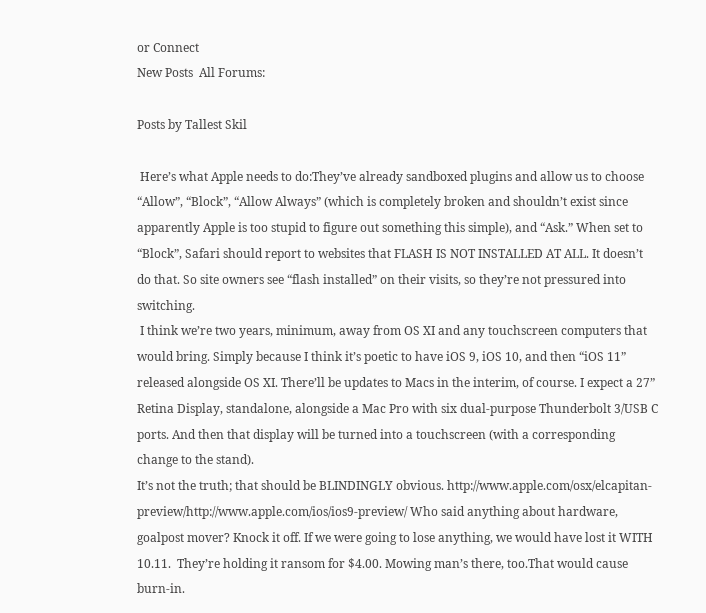or Connect
New Posts  All Forums:

Posts by Tallest Skil

 Here’s what Apple needs to do:They’ve already sandboxed plugins and allow us to choose “Allow”, “Block”, “Allow Always” (which is completely broken and shouldn’t exist since apparently Apple is too stupid to figure out something this simple), and “Ask.” When set to “Block”, Safari should report to websites that FLASH IS NOT INSTALLED AT ALL. It doesn’t do that. So site owners see “flash installed” on their visits, so they’re not pressured into switching.
 I think we’re two years, minimum, away from OS XI and any touchscreen computers that would bring. Simply because I think it’s poetic to have iOS 9, iOS 10, and then “iOS 11” released alongside OS XI. There’ll be updates to Macs in the interim, of course. I expect a 27” Retina Display, standalone, alongside a Mac Pro with six dual-purpose Thunderbolt 3/USB C ports. And then that display will be turned into a touchscreen (with a corresponding change to the stand).
It’s not the truth; that should be BLINDINGLY obvious. http://www.apple.com/osx/elcapitan-preview/http://www.apple.com/ios/ios9-preview/ Who said anything about hardware, goalpost mover? Knock it off. If we were going to lose anything, we would have lost it WITH 10.11.  They’re holding it ransom for $4.00. Mowing man’s there, too.That would cause burn-in.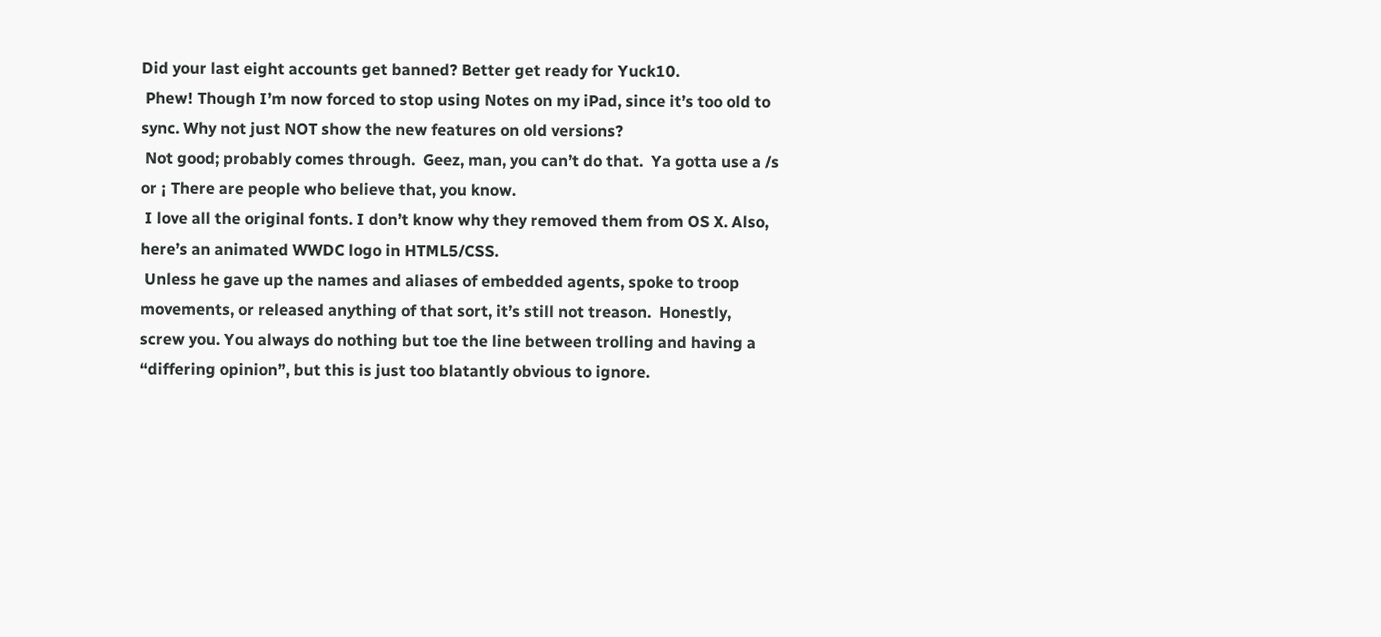Did your last eight accounts get banned? Better get ready for Yuck10.
 Phew! Though I’m now forced to stop using Notes on my iPad, since it’s too old to sync. Why not just NOT show the new features on old versions?
 Not good; probably comes through.  Geez, man, you can’t do that.  Ya gotta use a /s or ¡ There are people who believe that, you know.
 I love all the original fonts. I don’t know why they removed them from OS X. Also, here’s an animated WWDC logo in HTML5/CSS.
 Unless he gave up the names and aliases of embedded agents, spoke to troop movements, or released anything of that sort, it’s still not treason.  Honestly, screw you. You always do nothing but toe the line between trolling and having a “differing opinion”, but this is just too blatantly obvious to ignore.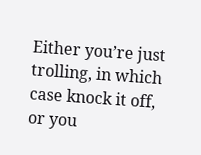Either you’re just trolling, in which case knock it off, or you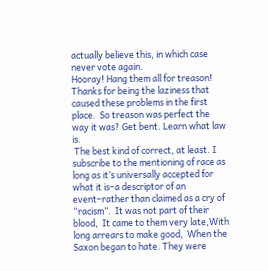actually believe this, in which case never vote again.
Hooray! Hang them all for treason!    Thanks for being the laziness that caused these problems in the first place.  So treason was perfect the way it was? Get bent. Learn what law is.
 The best kind of correct, at least. I subscribe to the mentioning of race as long as it’s universally accepted for what it is–a descriptor of an event–rather than claimed as a cry of “racism”.  It was not part of their blood,  It came to them very late,With long arrears to make good,  When the Saxon began to hate. They were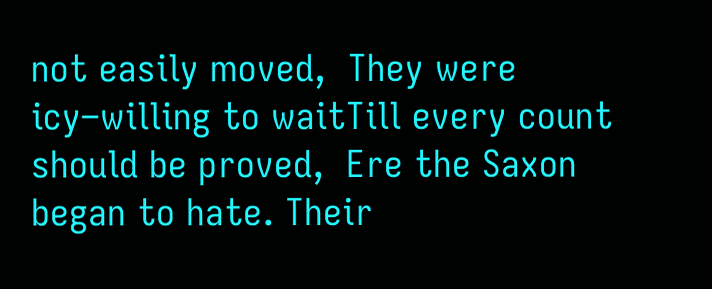not easily moved,  They were icy–willing to waitTill every count should be proved,  Ere the Saxon began to hate. Their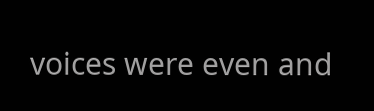voices were even and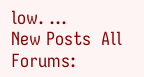low. ...
New Posts  All Forums: